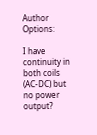Author Options:

I have continuity in both coils (AC-DC) but no power output?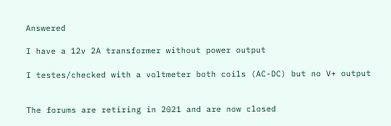Answered

I have a 12v 2A transformer without power output

I testes/checked with a voltmeter both coils (AC-DC) but no V+ output


The forums are retiring in 2021 and are now closed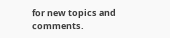for new topics and comments.